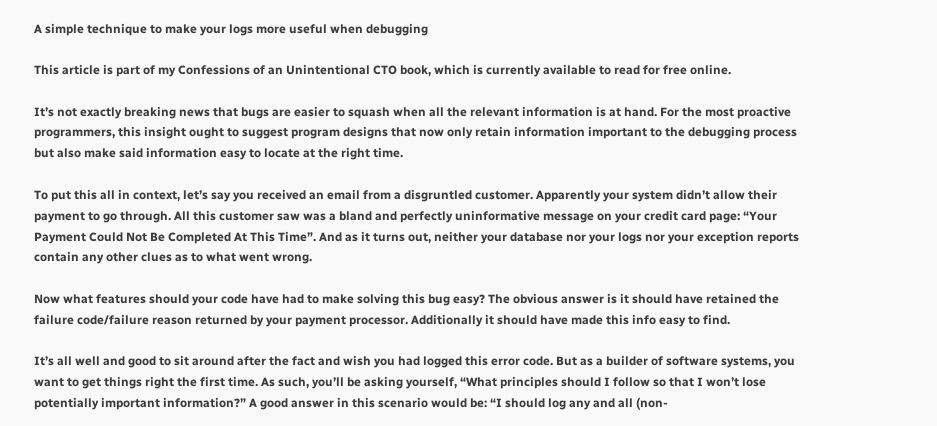A simple technique to make your logs more useful when debugging

This article is part of my Confessions of an Unintentional CTO book, which is currently available to read for free online.

It’s not exactly breaking news that bugs are easier to squash when all the relevant information is at hand. For the most proactive programmers, this insight ought to suggest program designs that now only retain information important to the debugging process but also make said information easy to locate at the right time.

To put this all in context, let’s say you received an email from a disgruntled customer. Apparently your system didn’t allow their payment to go through. All this customer saw was a bland and perfectly uninformative message on your credit card page: “Your Payment Could Not Be Completed At This Time”. And as it turns out, neither your database nor your logs nor your exception reports contain any other clues as to what went wrong.

Now what features should your code have had to make solving this bug easy? The obvious answer is it should have retained the failure code/failure reason returned by your payment processor. Additionally it should have made this info easy to find.

It’s all well and good to sit around after the fact and wish you had logged this error code. But as a builder of software systems, you want to get things right the first time. As such, you’ll be asking yourself, “What principles should I follow so that I won’t lose potentially important information?” A good answer in this scenario would be: “I should log any and all (non-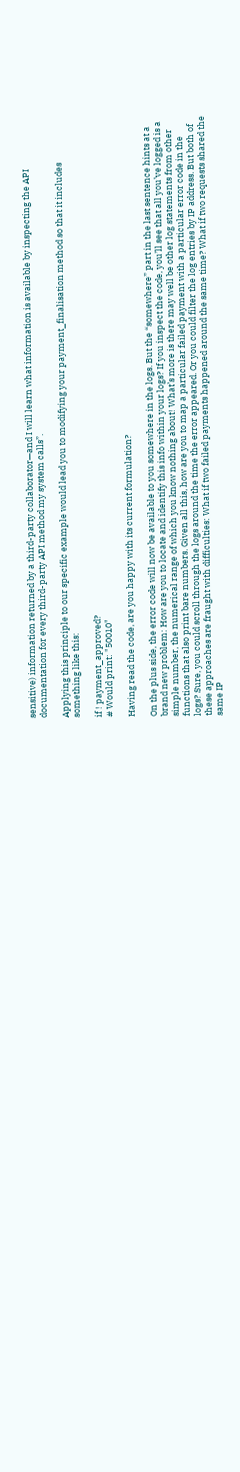sensitive) information returned by a third-party collaborator—and I will learn what information is available by inspecting the API documentation for every third-party API method my system calls”.

Applying this principle to our specific example would lead you to modifying your payment_finalisation method so that it includes something like this:

if ! payment_approved?
# Would print: "50010"

Having read the code, are you happy with its current formulation?

On the plus side, the error code will now be available to you somewhere in the logs. But the “somewhere” part in the last sentence hints at a brand new problem: How are you to locate and identify this info within your logs? If you inspect the code, you’ll see that all you’ve logged is a simple number, the numerical range of which you know nothing about! What’s more is there may well be other log statements from other functions that also print bare numbers. Given all this, how are you to map a particular failed payment with a particular error code in the logs? Sure, you could scroll through the logs around the time the error appeared. Or you could filter the log entries by IP address. But both of these approaches are fraught with difficulties: What if two failed payments happened around the same time? What if two requests shared the same IP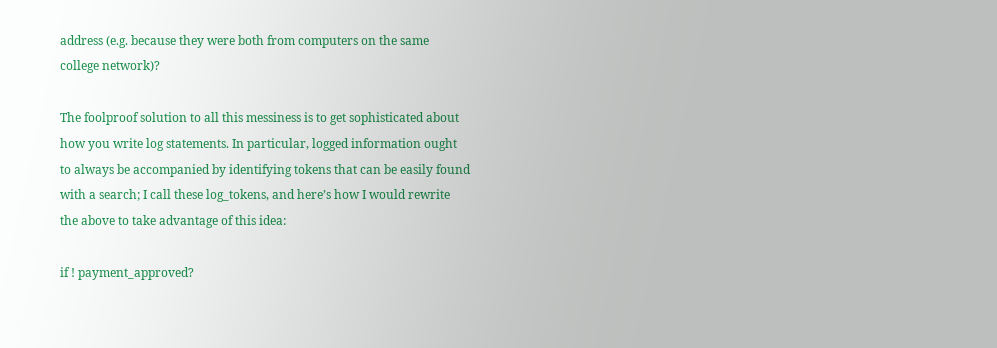address (e.g. because they were both from computers on the same college network)?

The foolproof solution to all this messiness is to get sophisticated about how you write log statements. In particular, logged information ought to always be accompanied by identifying tokens that can be easily found with a search; I call these log_tokens, and here’s how I would rewrite the above to take advantage of this idea:

if ! payment_approved?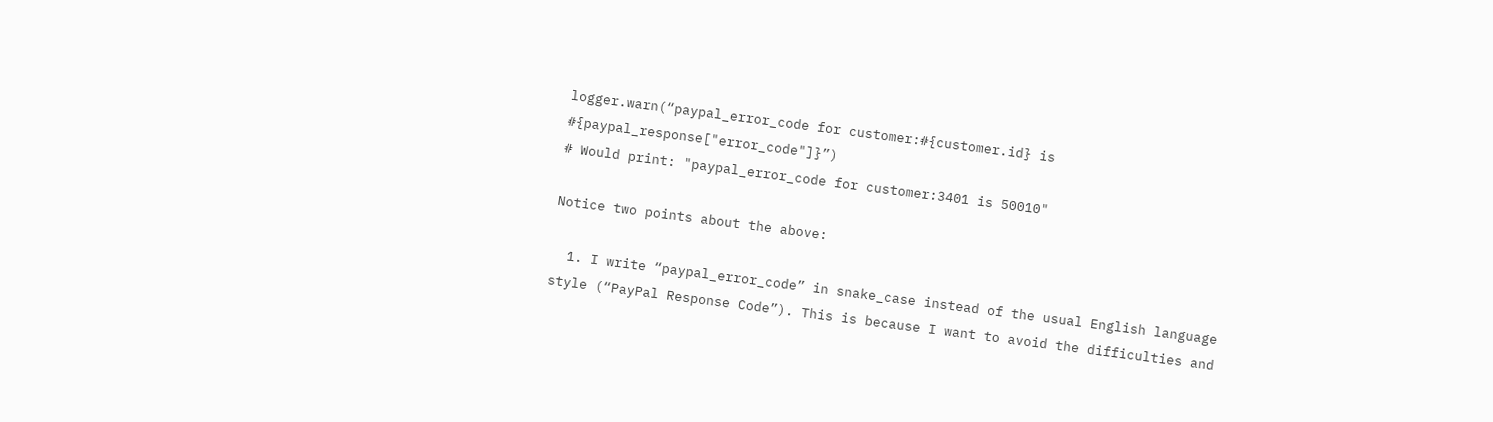logger.warn(“paypal_error_code for customer:#{customer.id} is #{paypal_response["error_code"]}”)
# Would print: "paypal_error_code for customer:3401 is 50010"

Notice two points about the above:

  1. I write “paypal_error_code” in snake_case instead of the usual English language style (“PayPal Response Code”). This is because I want to avoid the difficulties and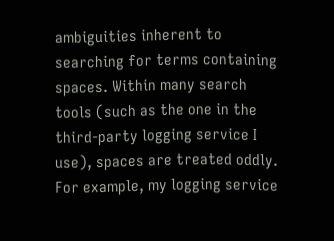ambiguities inherent to searching for terms containing spaces. Within many search tools (such as the one in the third-party logging service I use), spaces are treated oddly. For example, my logging service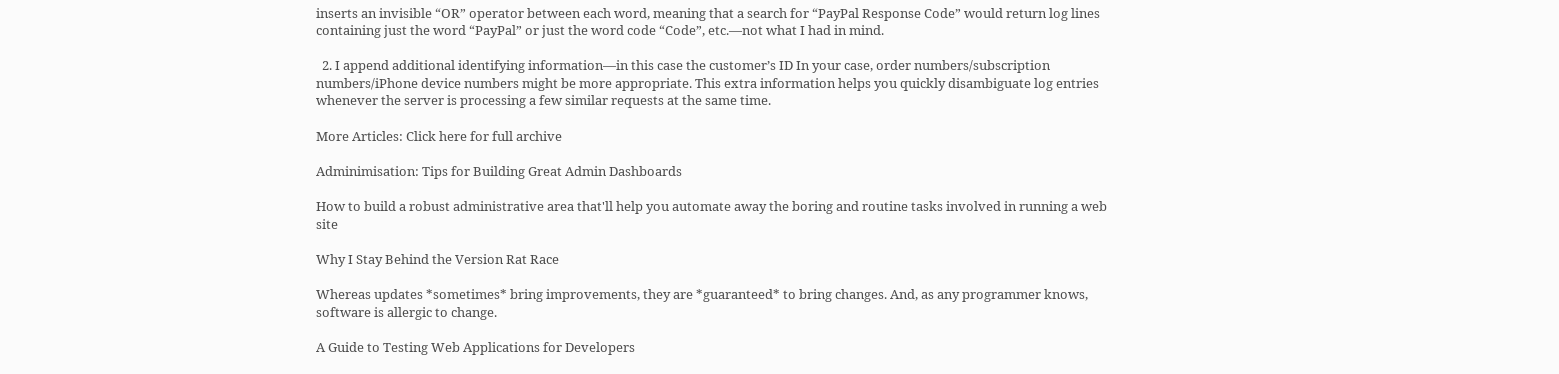inserts an invisible “OR” operator between each word, meaning that a search for “PayPal Response Code” would return log lines containing just the word “PayPal” or just the word code “Code”, etc.—not what I had in mind.

  2. I append additional identifying information—in this case the customer’s ID In your case, order numbers/subscription numbers/iPhone device numbers might be more appropriate. This extra information helps you quickly disambiguate log entries whenever the server is processing a few similar requests at the same time.

More Articles: Click here for full archive

Adminimisation: Tips for Building Great Admin Dashboards

How to build a robust administrative area that'll help you automate away the boring and routine tasks involved in running a web site

Why I Stay Behind the Version Rat Race

Whereas updates *sometimes* bring improvements, they are *guaranteed* to bring changes. And, as any programmer knows, software is allergic to change.

A Guide to Testing Web Applications for Developers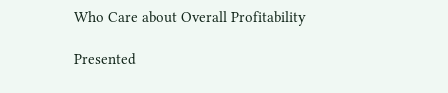Who Care about Overall Profitability

Presented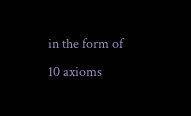in the form of 10 axioms